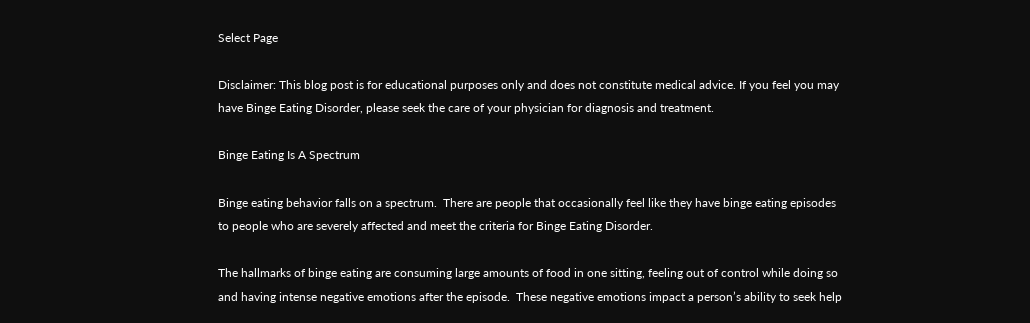Select Page

Disclaimer: This blog post is for educational purposes only and does not constitute medical advice. If you feel you may have Binge Eating Disorder, please seek the care of your physician for diagnosis and treatment.

Binge Eating Is A Spectrum

Binge eating behavior falls on a spectrum.  There are people that occasionally feel like they have binge eating episodes to people who are severely affected and meet the criteria for Binge Eating Disorder.

The hallmarks of binge eating are consuming large amounts of food in one sitting, feeling out of control while doing so and having intense negative emotions after the episode.  These negative emotions impact a person’s ability to seek help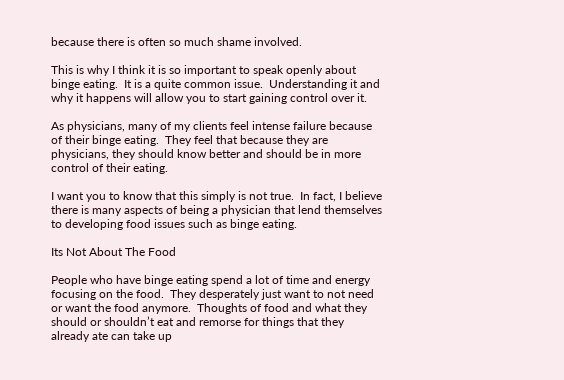because there is often so much shame involved.

This is why I think it is so important to speak openly about binge eating.  It is a quite common issue.  Understanding it and why it happens will allow you to start gaining control over it.

As physicians, many of my clients feel intense failure because of their binge eating.  They feel that because they are physicians, they should know better and should be in more control of their eating.

I want you to know that this simply is not true.  In fact, I believe there is many aspects of being a physician that lend themselves to developing food issues such as binge eating.

Its Not About The Food

People who have binge eating spend a lot of time and energy focusing on the food.  They desperately just want to not need or want the food anymore.  Thoughts of food and what they should or shouldn’t eat and remorse for things that they already ate can take up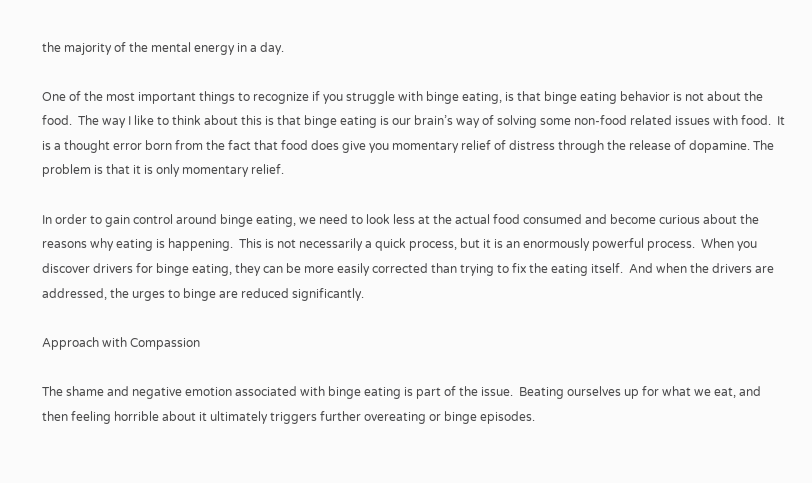the majority of the mental energy in a day.

One of the most important things to recognize if you struggle with binge eating, is that binge eating behavior is not about the food.  The way I like to think about this is that binge eating is our brain’s way of solving some non-food related issues with food.  It is a thought error born from the fact that food does give you momentary relief of distress through the release of dopamine. The problem is that it is only momentary relief.

In order to gain control around binge eating, we need to look less at the actual food consumed and become curious about the reasons why eating is happening.  This is not necessarily a quick process, but it is an enormously powerful process.  When you discover drivers for binge eating, they can be more easily corrected than trying to fix the eating itself.  And when the drivers are addressed, the urges to binge are reduced significantly.

Approach with Compassion

The shame and negative emotion associated with binge eating is part of the issue.  Beating ourselves up for what we eat, and then feeling horrible about it ultimately triggers further overeating or binge episodes.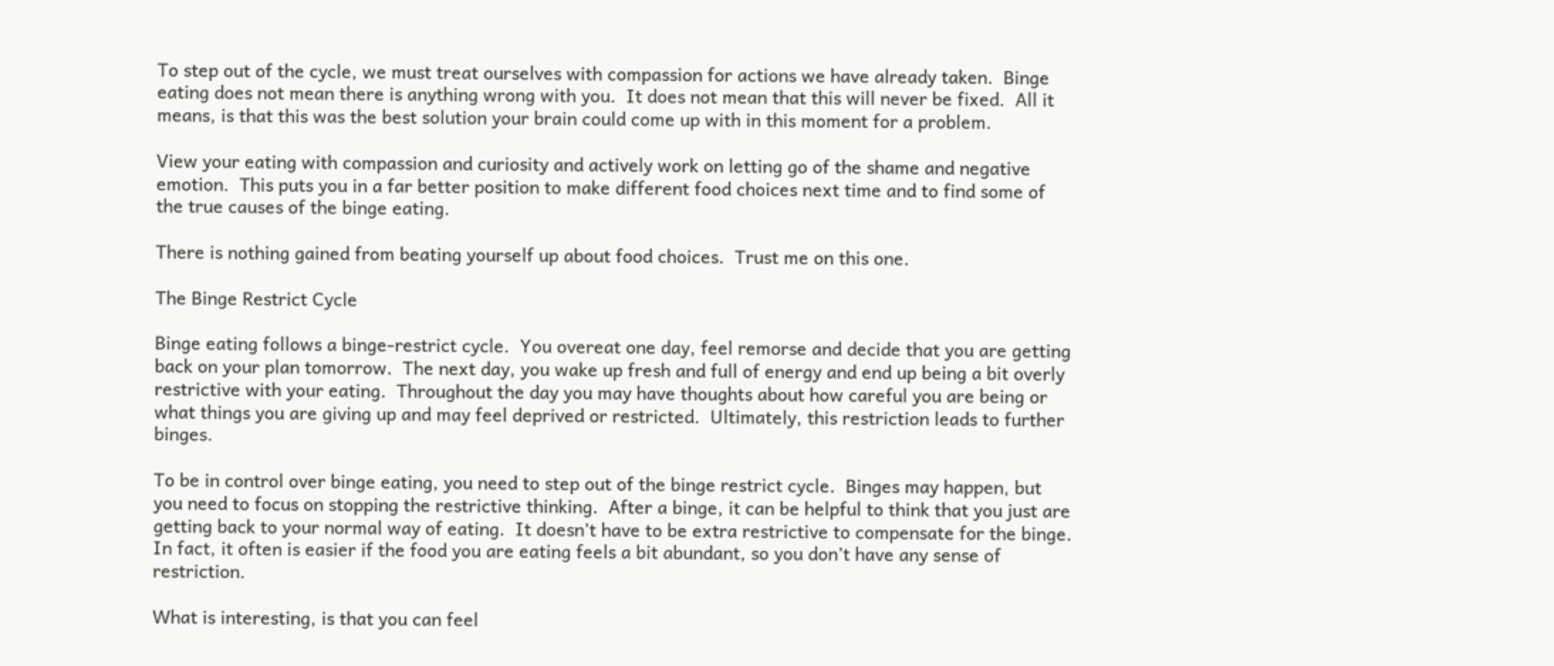To step out of the cycle, we must treat ourselves with compassion for actions we have already taken.  Binge eating does not mean there is anything wrong with you.  It does not mean that this will never be fixed.  All it means, is that this was the best solution your brain could come up with in this moment for a problem.

View your eating with compassion and curiosity and actively work on letting go of the shame and negative emotion.  This puts you in a far better position to make different food choices next time and to find some of the true causes of the binge eating.

There is nothing gained from beating yourself up about food choices.  Trust me on this one.

The Binge Restrict Cycle

Binge eating follows a binge-restrict cycle.  You overeat one day, feel remorse and decide that you are getting back on your plan tomorrow.  The next day, you wake up fresh and full of energy and end up being a bit overly restrictive with your eating.  Throughout the day you may have thoughts about how careful you are being or what things you are giving up and may feel deprived or restricted.  Ultimately, this restriction leads to further binges.

To be in control over binge eating, you need to step out of the binge restrict cycle.  Binges may happen, but you need to focus on stopping the restrictive thinking.  After a binge, it can be helpful to think that you just are getting back to your normal way of eating.  It doesn’t have to be extra restrictive to compensate for the binge.  In fact, it often is easier if the food you are eating feels a bit abundant, so you don’t have any sense of restriction.

What is interesting, is that you can feel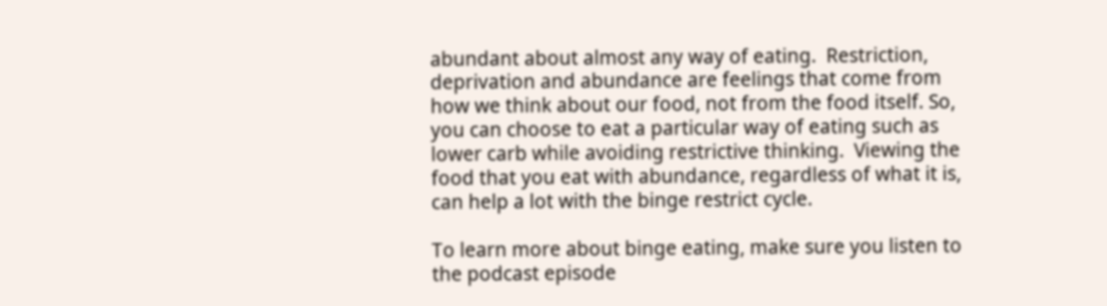abundant about almost any way of eating.  Restriction, deprivation and abundance are feelings that come from how we think about our food, not from the food itself. So, you can choose to eat a particular way of eating such as lower carb while avoiding restrictive thinking.  Viewing the food that you eat with abundance, regardless of what it is, can help a lot with the binge restrict cycle.

To learn more about binge eating, make sure you listen to the podcast episode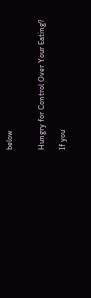below


Hungry for Control Over Your Eating?

If you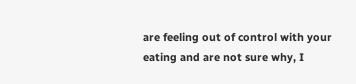are feeling out of control with your eating and are not sure why, I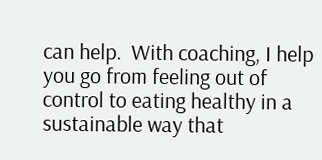can help.  With coaching, I help you go from feeling out of control to eating healthy in a  sustainable way that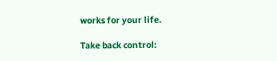works for your life.

Take back control: